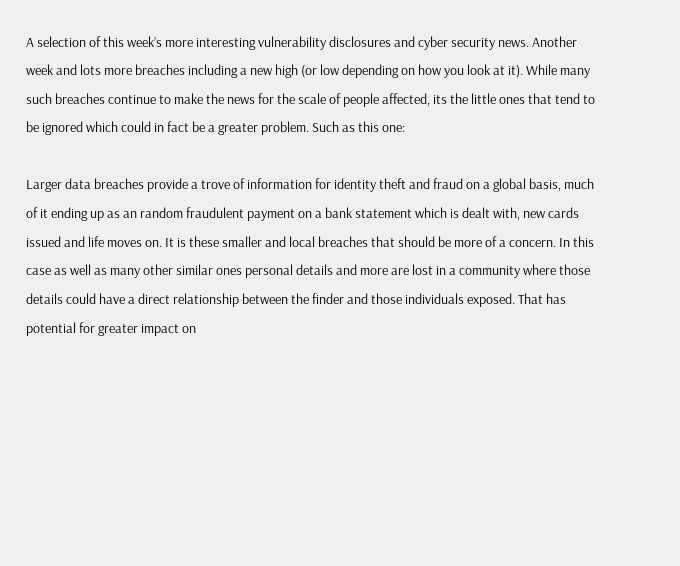A selection of this week’s more interesting vulnerability disclosures and cyber security news. Another week and lots more breaches including a new high (or low depending on how you look at it). While many such breaches continue to make the news for the scale of people affected, its the little ones that tend to be ignored which could in fact be a greater problem. Such as this one:

Larger data breaches provide a trove of information for identity theft and fraud on a global basis, much of it ending up as an random fraudulent payment on a bank statement which is dealt with, new cards issued and life moves on. It is these smaller and local breaches that should be more of a concern. In this case as well as many other similar ones personal details and more are lost in a community where those details could have a direct relationship between the finder and those individuals exposed. That has potential for greater impact on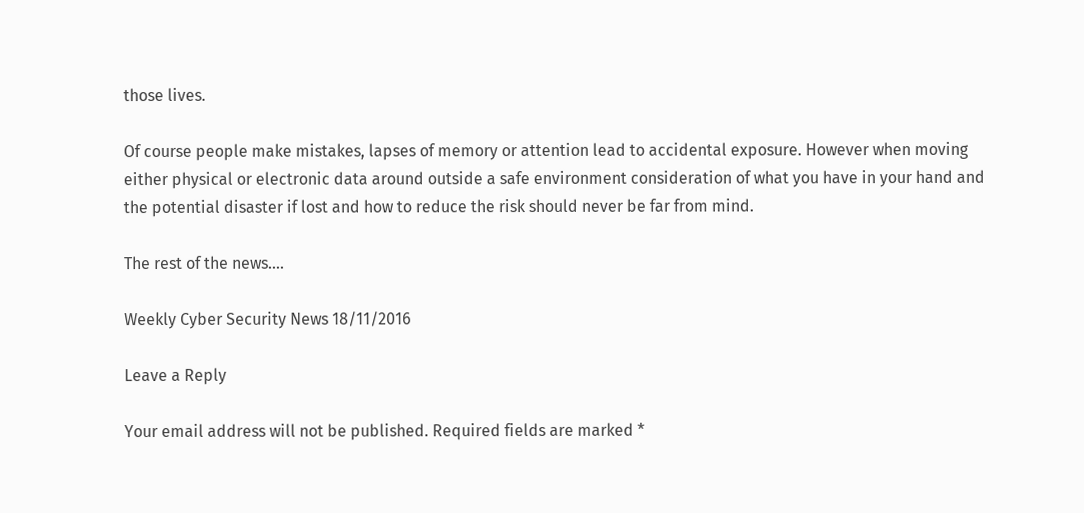those lives.

Of course people make mistakes, lapses of memory or attention lead to accidental exposure. However when moving either physical or electronic data around outside a safe environment consideration of what you have in your hand and the potential disaster if lost and how to reduce the risk should never be far from mind.

The rest of the news….

Weekly Cyber Security News 18/11/2016

Leave a Reply

Your email address will not be published. Required fields are marked *